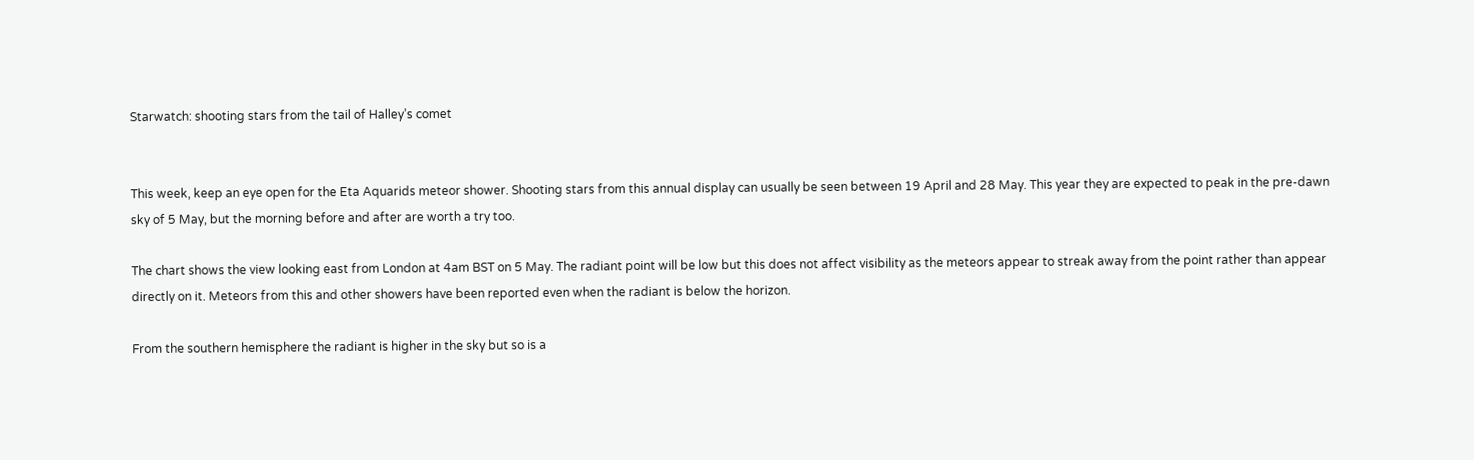Starwatch: shooting stars from the tail of Halley’s comet


This week, keep an eye open for the Eta Aquarids meteor shower. Shooting stars from this annual display can usually be seen between 19 April and 28 May. This year they are expected to peak in the pre-dawn sky of 5 May, but the morning before and after are worth a try too.

The chart shows the view looking east from London at 4am BST on 5 May. The radiant point will be low but this does not affect visibility as the meteors appear to streak away from the point rather than appear directly on it. Meteors from this and other showers have been reported even when the radiant is below the horizon.

From the southern hemisphere the radiant is higher in the sky but so is a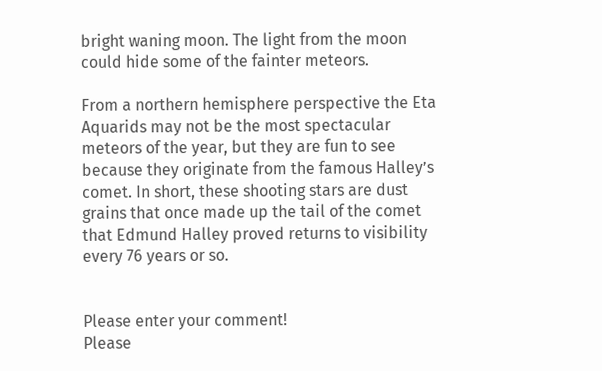bright waning moon. The light from the moon could hide some of the fainter meteors.

From a northern hemisphere perspective the Eta Aquarids may not be the most spectacular meteors of the year, but they are fun to see because they originate from the famous Halley’s comet. In short, these shooting stars are dust grains that once made up the tail of the comet that Edmund Halley proved returns to visibility every 76 years or so.


Please enter your comment!
Please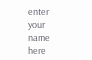enter your name here